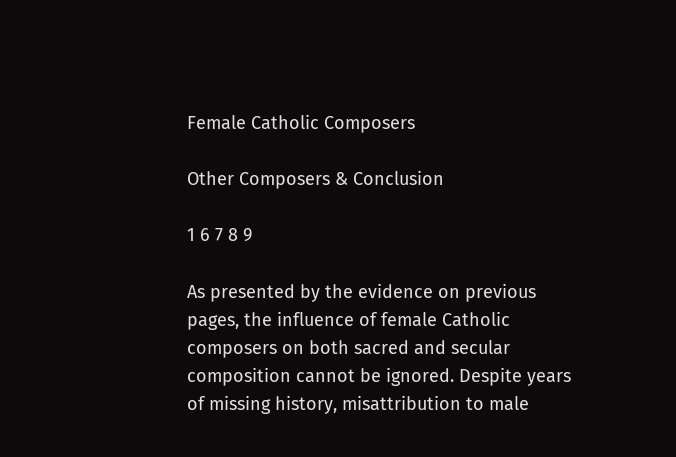Female Catholic Composers

Other Composers & Conclusion

1 6 7 8 9

As presented by the evidence on previous pages, the influence of female Catholic composers on both sacred and secular composition cannot be ignored. Despite years of missing history, misattribution to male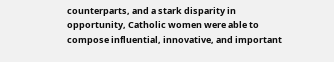counterparts, and a stark disparity in opportunity, Catholic women were able to compose influential, innovative, and important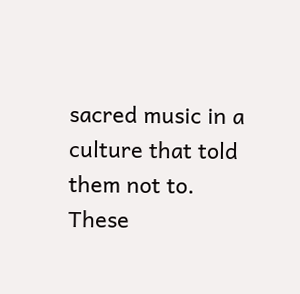sacred music in a culture that told them not to. These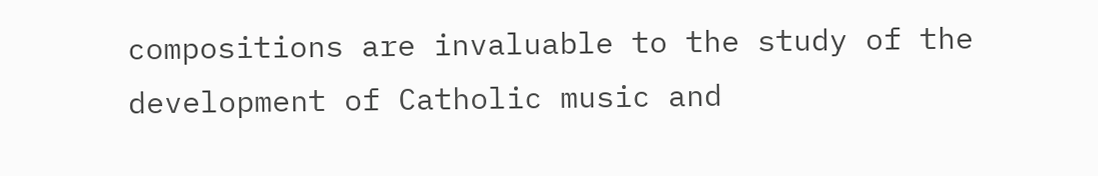compositions are invaluable to the study of the development of Catholic music and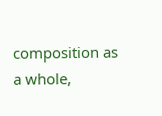composition as a whole,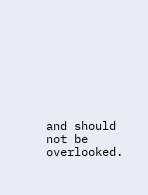and should not be overlooked.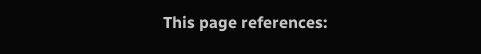This page references: